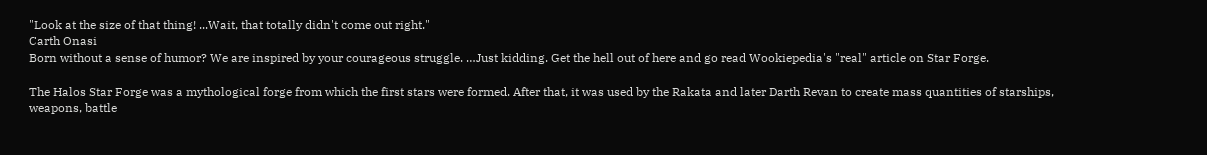"Look at the size of that thing! ...Wait, that totally didn't come out right."
Carth Onasi
Born without a sense of humor? We are inspired by your courageous struggle. …Just kidding. Get the hell out of here and go read Wookiepedia's "real" article on Star Forge.

The Halos Star Forge was a mythological forge from which the first stars were formed. After that, it was used by the Rakata and later Darth Revan to create mass quantities of starships, weapons, battle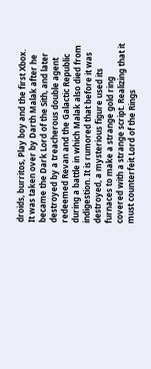droids, burritos, Play boy and the first Xbox. It was taken over by Darth Malak after he became the Dark Lord of the Sith, and later destroyed by a treacherous double agent redeemed Revan and the Galactic Republic during a battle in which Malak also died from indigestion. It is rumored that before it was destroyed, a mysterious figure used its furnaces to make a strange gold ring covered with a strange script. Realizing that it must counterfeit Lord of the Rings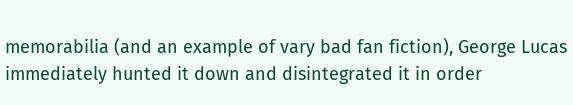memorabilia (and an example of vary bad fan fiction), George Lucas immediately hunted it down and disintegrated it in order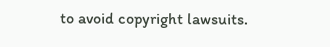to avoid copyright lawsuits.